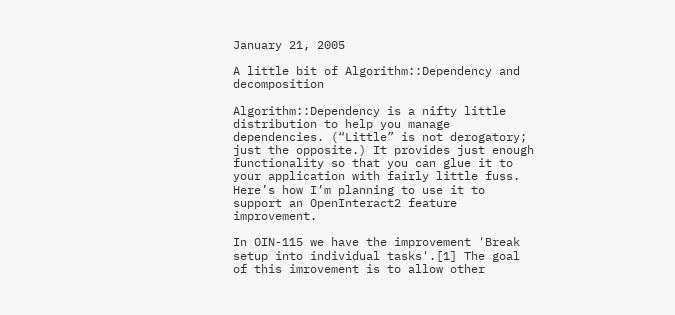January 21, 2005

A little bit of Algorithm::Dependency and decomposition

Algorithm::Dependency is a nifty little distribution to help you manage dependencies. (“Little” is not derogatory; just the opposite.) It provides just enough functionality so that you can glue it to your application with fairly little fuss. Here’s how I’m planning to use it to support an OpenInteract2 feature improvement.

In OIN-115 we have the improvement 'Break setup into individual tasks'.[1] The goal of this imrovement is to allow other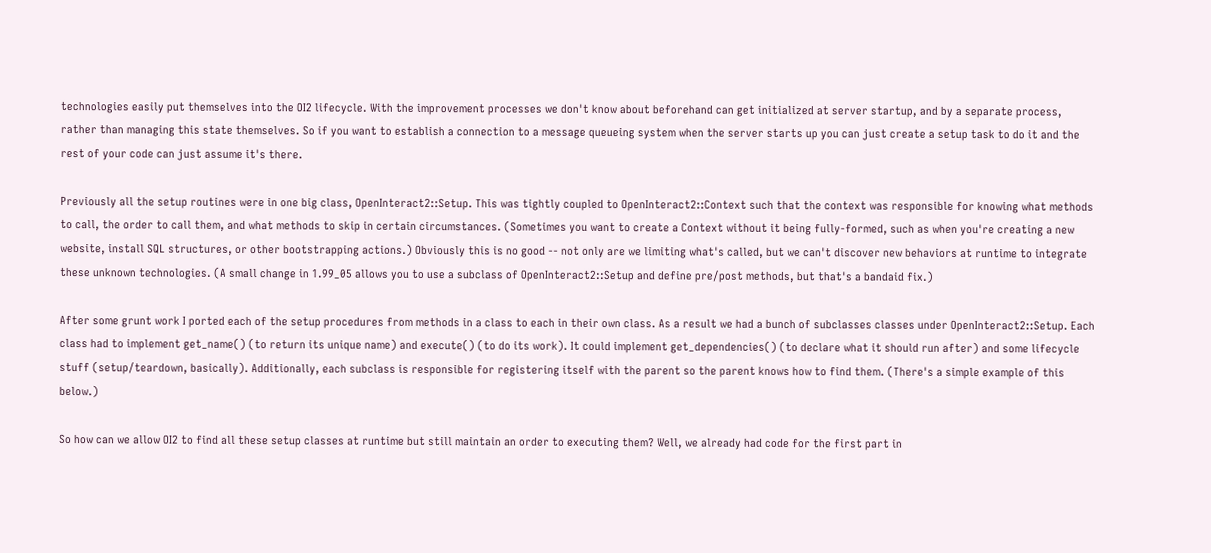technologies easily put themselves into the OI2 lifecycle. With the improvement processes we don't know about beforehand can get initialized at server startup, and by a separate process, rather than managing this state themselves. So if you want to establish a connection to a message queueing system when the server starts up you can just create a setup task to do it and the rest of your code can just assume it's there.

Previously all the setup routines were in one big class, OpenInteract2::Setup. This was tightly coupled to OpenInteract2::Context such that the context was responsible for knowing what methods to call, the order to call them, and what methods to skip in certain circumstances. (Sometimes you want to create a Context without it being fully-formed, such as when you're creating a new website, install SQL structures, or other bootstrapping actions.) Obviously this is no good -- not only are we limiting what's called, but we can't discover new behaviors at runtime to integrate these unknown technologies. (A small change in 1.99_05 allows you to use a subclass of OpenInteract2::Setup and define pre/post methods, but that's a bandaid fix.)

After some grunt work I ported each of the setup procedures from methods in a class to each in their own class. As a result we had a bunch of subclasses classes under OpenInteract2::Setup. Each class had to implement get_name() (to return its unique name) and execute() (to do its work). It could implement get_dependencies() (to declare what it should run after) and some lifecycle stuff (setup/teardown, basically). Additionally, each subclass is responsible for registering itself with the parent so the parent knows how to find them. (There's a simple example of this below.)

So how can we allow OI2 to find all these setup classes at runtime but still maintain an order to executing them? Well, we already had code for the first part in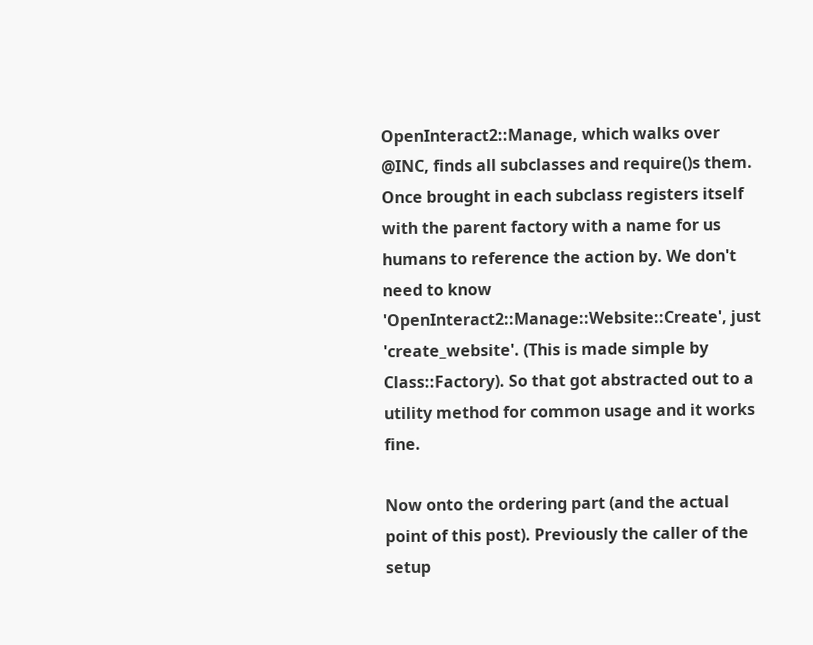OpenInteract2::Manage, which walks over @INC, finds all subclasses and require()s them. Once brought in each subclass registers itself with the parent factory with a name for us humans to reference the action by. We don't need to know 'OpenInteract2::Manage::Website::Create', just 'create_website'. (This is made simple by Class::Factory). So that got abstracted out to a utility method for common usage and it works fine.

Now onto the ordering part (and the actual point of this post). Previously the caller of the setup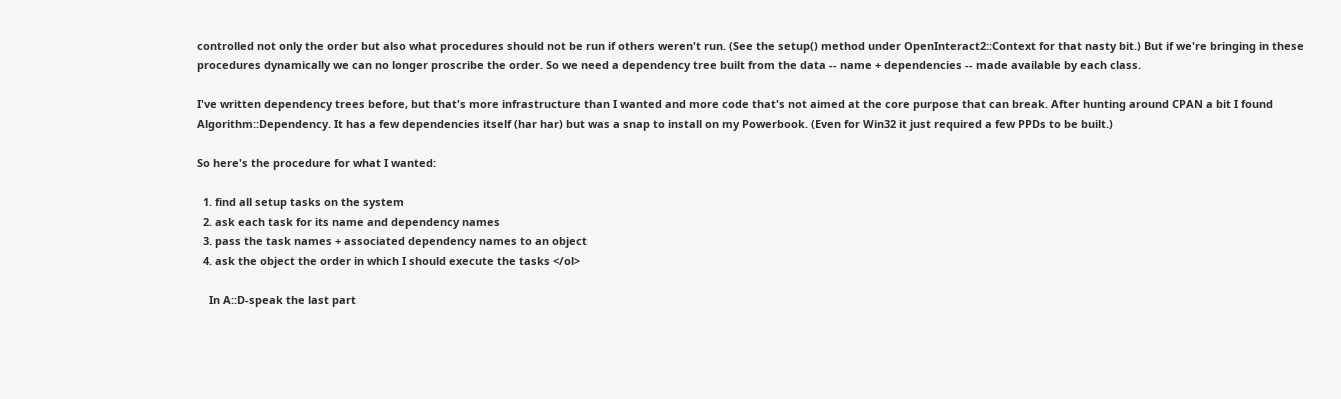controlled not only the order but also what procedures should not be run if others weren't run. (See the setup() method under OpenInteract2::Context for that nasty bit.) But if we're bringing in these procedures dynamically we can no longer proscribe the order. So we need a dependency tree built from the data -- name + dependencies -- made available by each class.

I've written dependency trees before, but that's more infrastructure than I wanted and more code that's not aimed at the core purpose that can break. After hunting around CPAN a bit I found Algorithm::Dependency. It has a few dependencies itself (har har) but was a snap to install on my Powerbook. (Even for Win32 it just required a few PPDs to be built.)

So here's the procedure for what I wanted:

  1. find all setup tasks on the system
  2. ask each task for its name and dependency names
  3. pass the task names + associated dependency names to an object
  4. ask the object the order in which I should execute the tasks </ol>

    In A::D-speak the last part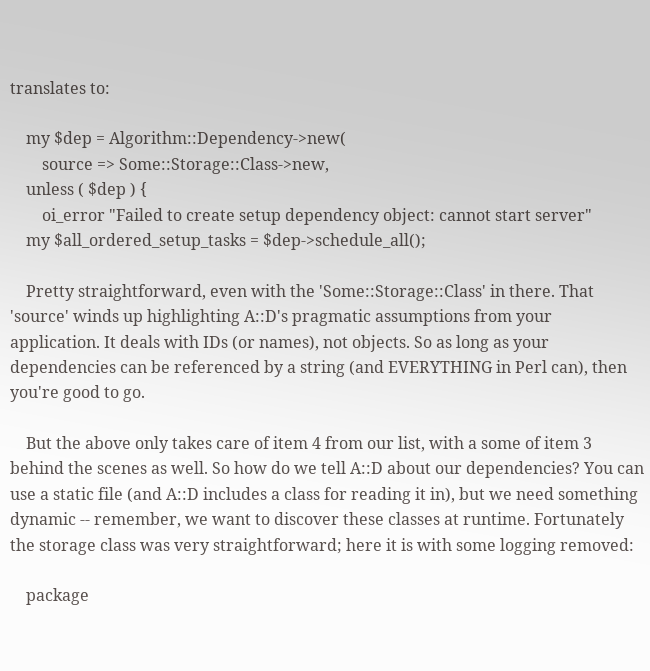translates to:

    my $dep = Algorithm::Dependency->new(
        source => Some::Storage::Class->new,
    unless ( $dep ) {
        oi_error "Failed to create setup dependency object: cannot start server"
    my $all_ordered_setup_tasks = $dep->schedule_all();

    Pretty straightforward, even with the 'Some::Storage::Class' in there. That 'source' winds up highlighting A::D's pragmatic assumptions from your application. It deals with IDs (or names), not objects. So as long as your dependencies can be referenced by a string (and EVERYTHING in Perl can), then you're good to go.

    But the above only takes care of item 4 from our list, with a some of item 3 behind the scenes as well. So how do we tell A::D about our dependencies? You can use a static file (and A::D includes a class for reading it in), but we need something dynamic -- remember, we want to discover these classes at runtime. Fortunately the storage class was very straightforward; here it is with some logging removed:

    package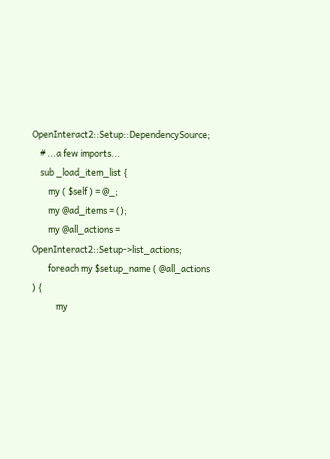OpenInteract2::Setup::DependencySource;
    # ...a few imports...
    sub _load_item_list {
        my ( $self ) = @_;
        my @ad_items = ();
        my @all_actions = OpenInteract2::Setup->list_actions;
        foreach my $setup_name ( @all_actions ) {
            my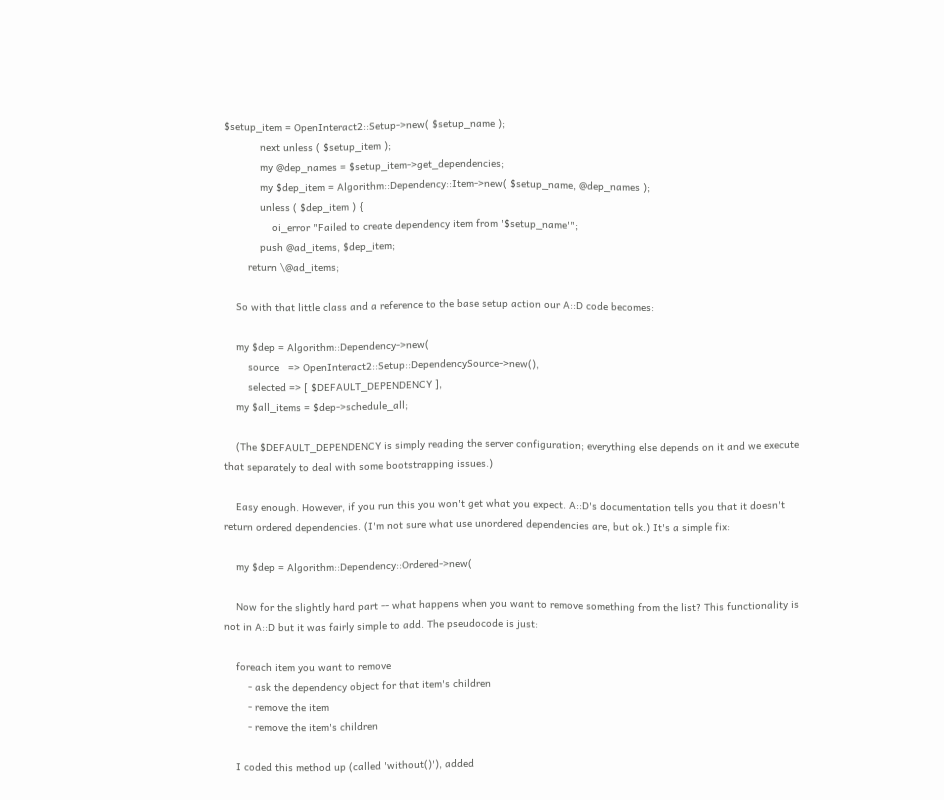$setup_item = OpenInteract2::Setup->new( $setup_name );
            next unless ( $setup_item );
            my @dep_names = $setup_item->get_dependencies;
            my $dep_item = Algorithm::Dependency::Item->new( $setup_name, @dep_names );
            unless ( $dep_item ) {
                oi_error "Failed to create dependency item from '$setup_name'";
            push @ad_items, $dep_item;
        return \@ad_items;

    So with that little class and a reference to the base setup action our A::D code becomes:

    my $dep = Algorithm::Dependency->new(
        source   => OpenInteract2::Setup::DependencySource->new(),
        selected => [ $DEFAULT_DEPENDENCY ],
    my $all_items = $dep->schedule_all;

    (The $DEFAULT_DEPENDENCY is simply reading the server configuration; everything else depends on it and we execute that separately to deal with some bootstrapping issues.)

    Easy enough. However, if you run this you won't get what you expect. A::D's documentation tells you that it doesn't return ordered dependencies. (I'm not sure what use unordered dependencies are, but ok.) It's a simple fix:

    my $dep = Algorithm::Dependency::Ordered->new(

    Now for the slightly hard part -- what happens when you want to remove something from the list? This functionality is not in A::D but it was fairly simple to add. The pseudocode is just:

    foreach item you want to remove
        - ask the dependency object for that item's children
        - remove the item
        - remove the item's children

    I coded this method up (called 'without()'), added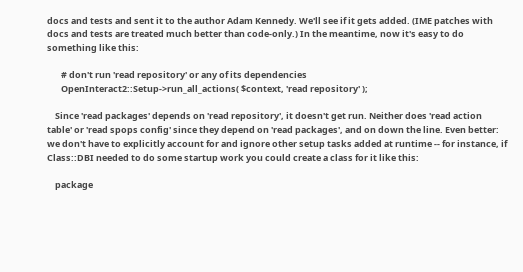docs and tests and sent it to the author Adam Kennedy. We'll see if it gets added. (IME patches with docs and tests are treated much better than code-only.) In the meantime, now it's easy to do something like this:

       # don't run 'read repository' or any of its dependencies
       OpenInteract2::Setup->run_all_actions( $context, 'read repository' );

    Since 'read packages' depends on 'read repository', it doesn't get run. Neither does 'read action table' or 'read spops config' since they depend on 'read packages', and on down the line. Even better: we don't have to explicitly account for and ignore other setup tasks added at runtime -- for instance, if Class::DBI needed to do some startup work you could create a class for it like this:

    package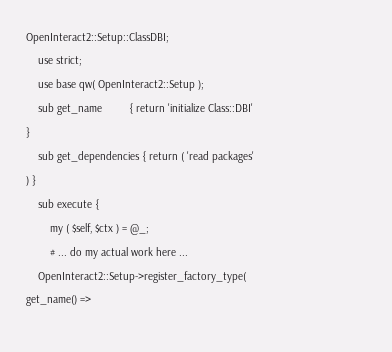OpenInteract2::Setup::ClassDBI;
    use strict;
    use base qw( OpenInteract2::Setup );
    sub get_name         { return 'initialize Class::DBI' }
    sub get_dependencies { return ( 'read packages' ) }
    sub execute {
        my ( $self, $ctx ) = @_;
        # ... do my actual work here ...
    OpenInteract2::Setup->register_factory_type( get_name() =>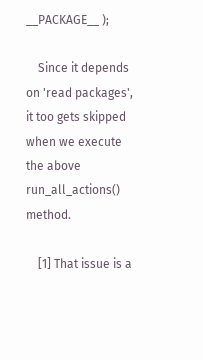__PACKAGE__ );

    Since it depends on 'read packages', it too gets skipped when we execute the above run_all_actions() method.

    [1] That issue is a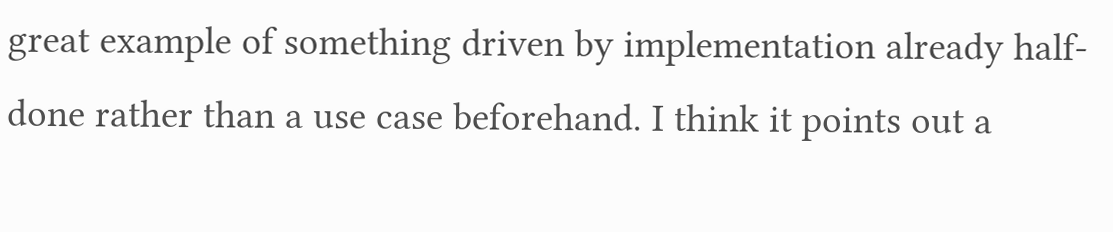great example of something driven by implementation already half-done rather than a use case beforehand. I think it points out a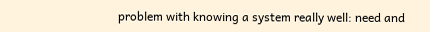problem with knowing a system really well: need and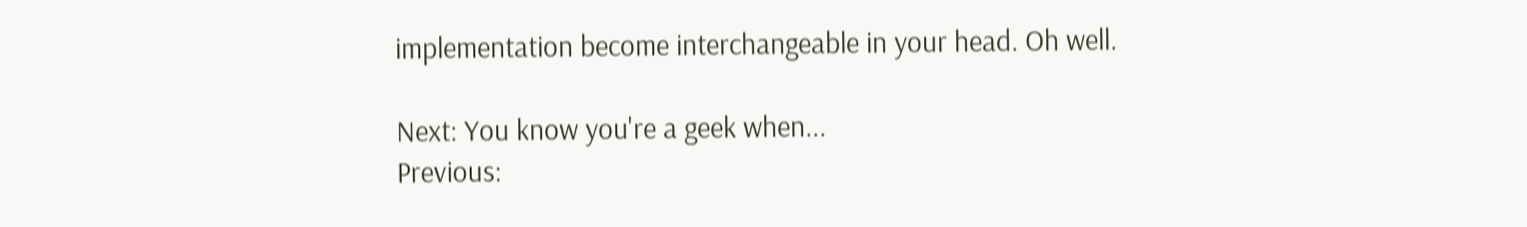implementation become interchangeable in your head. Oh well.

Next: You know you're a geek when...
Previous: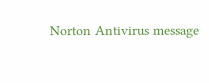Norton Antivirus message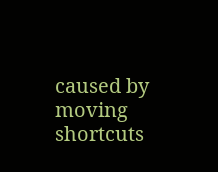caused by moving shortcuts